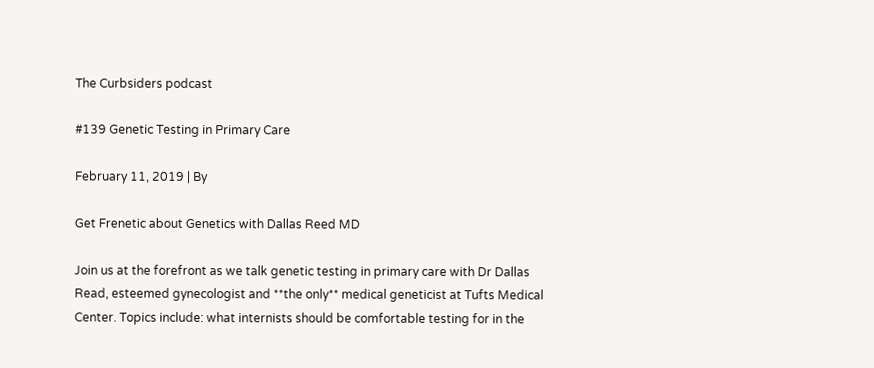The Curbsiders podcast

#139 Genetic Testing in Primary Care

February 11, 2019 | By

Get Frenetic about Genetics with Dallas Reed MD

Join us at the forefront as we talk genetic testing in primary care with Dr Dallas Read, esteemed gynecologist and **the only** medical geneticist at Tufts Medical Center. Topics include: what internists should be comfortable testing for in the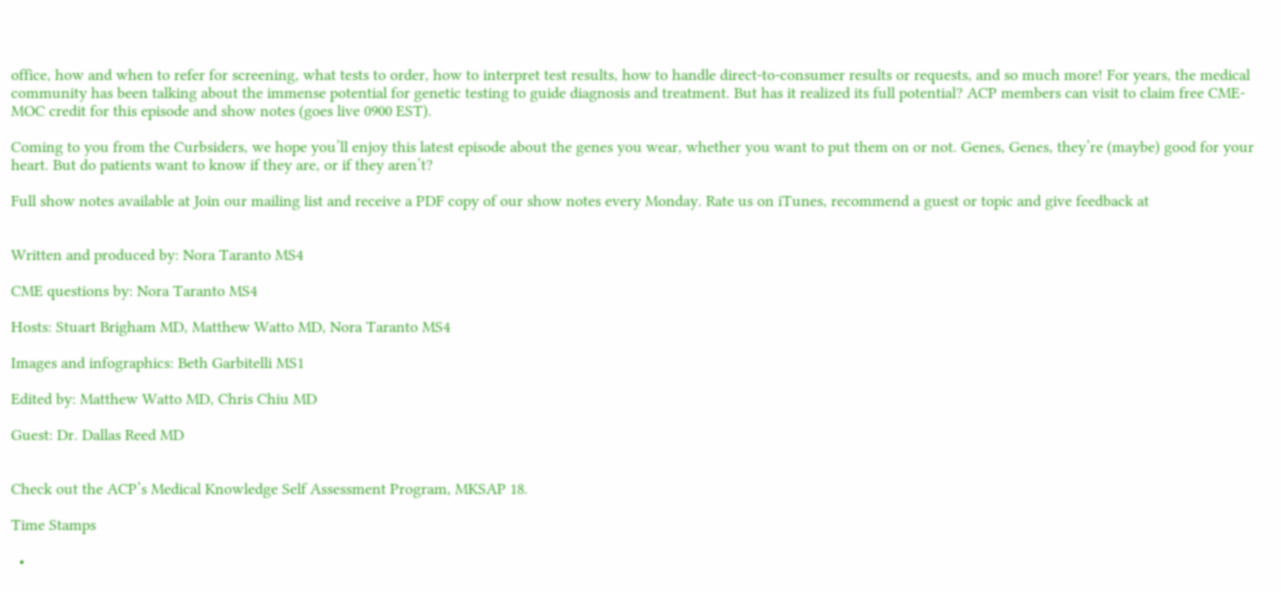office, how and when to refer for screening, what tests to order, how to interpret test results, how to handle direct-to-consumer results or requests, and so much more! For years, the medical community has been talking about the immense potential for genetic testing to guide diagnosis and treatment. But has it realized its full potential? ACP members can visit to claim free CME-MOC credit for this episode and show notes (goes live 0900 EST).

Coming to you from the Curbsiders, we hope you’ll enjoy this latest episode about the genes you wear, whether you want to put them on or not. Genes, Genes, they’re (maybe) good for your heart. But do patients want to know if they are, or if they aren’t?

Full show notes available at Join our mailing list and receive a PDF copy of our show notes every Monday. Rate us on iTunes, recommend a guest or topic and give feedback at


Written and produced by: Nora Taranto MS4

CME questions by: Nora Taranto MS4

Hosts: Stuart Brigham MD, Matthew Watto MD, Nora Taranto MS4

Images and infographics: Beth Garbitelli MS1

Edited by: Matthew Watto MD, Chris Chiu MD

Guest: Dr. Dallas Reed MD


Check out the ACP’s Medical Knowledge Self Assessment Program, MKSAP 18.

Time Stamps

  •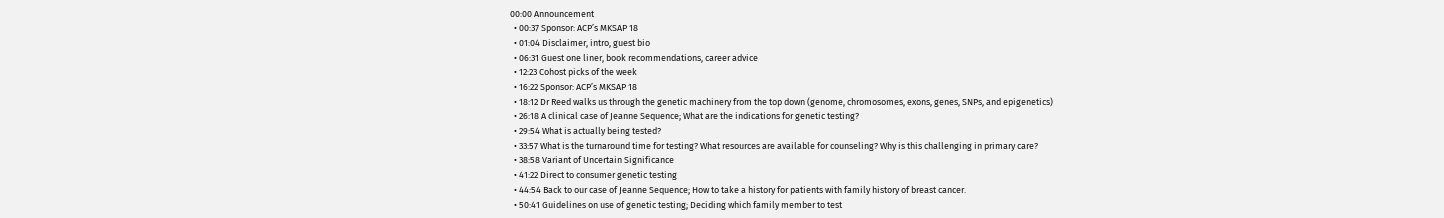00:00 Announcement
  • 00:37 Sponsor: ACP’s MKSAP 18
  • 01:04 Disclaimer, intro, guest bio
  • 06:31 Guest one liner, book recommendations, career advice
  • 12:23 Cohost picks of the week
  • 16:22 Sponsor: ACP’s MKSAP 18
  • 18:12 Dr Reed walks us through the genetic machinery from the top down (genome, chromosomes, exons, genes, SNPs, and epigenetics)
  • 26:18 A clinical case of Jeanne Sequence; What are the indications for genetic testing?
  • 29:54 What is actually being tested?
  • 33:57 What is the turnaround time for testing? What resources are available for counseling? Why is this challenging in primary care?
  • 38:58 Variant of Uncertain Significance
  • 41:22 Direct to consumer genetic testing
  • 44:54 Back to our case of Jeanne Sequence; How to take a history for patients with family history of breast cancer.
  • 50:41 Guidelines on use of genetic testing; Deciding which family member to test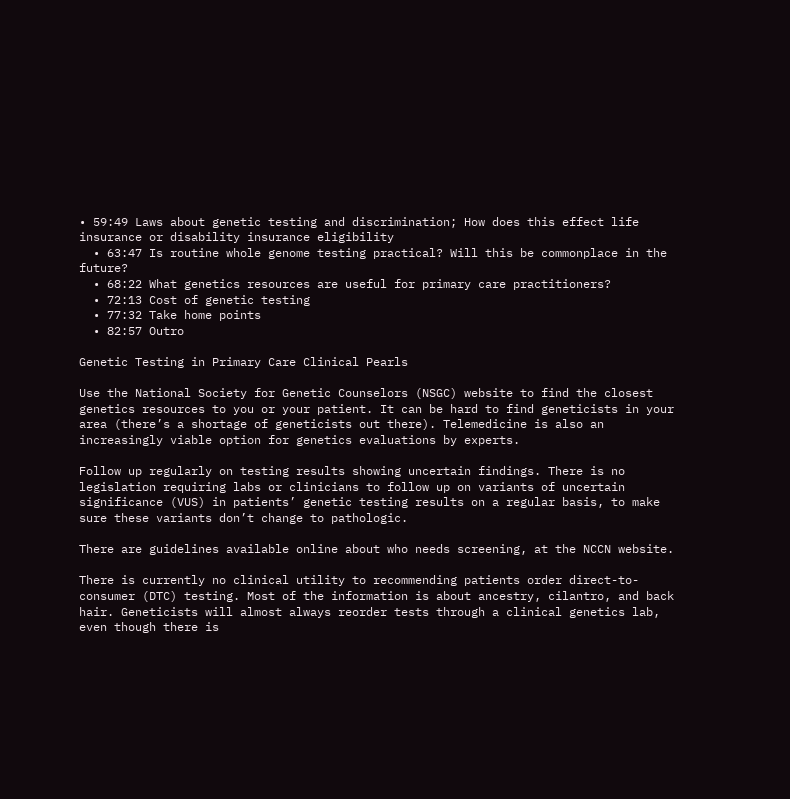• 59:49 Laws about genetic testing and discrimination; How does this effect life insurance or disability insurance eligibility
  • 63:47 Is routine whole genome testing practical? Will this be commonplace in the future?
  • 68:22 What genetics resources are useful for primary care practitioners?
  • 72:13 Cost of genetic testing
  • 77:32 Take home points
  • 82:57 Outro

Genetic Testing in Primary Care Clinical Pearls

Use the National Society for Genetic Counselors (NSGC) website to find the closest genetics resources to you or your patient. It can be hard to find geneticists in your area (there’s a shortage of geneticists out there). Telemedicine is also an increasingly viable option for genetics evaluations by experts.

Follow up regularly on testing results showing uncertain findings. There is no legislation requiring labs or clinicians to follow up on variants of uncertain significance (VUS) in patients’ genetic testing results on a regular basis, to make sure these variants don’t change to pathologic.

There are guidelines available online about who needs screening, at the NCCN website.

There is currently no clinical utility to recommending patients order direct-to-consumer (DTC) testing. Most of the information is about ancestry, cilantro, and back hair. Geneticists will almost always reorder tests through a clinical genetics lab, even though there is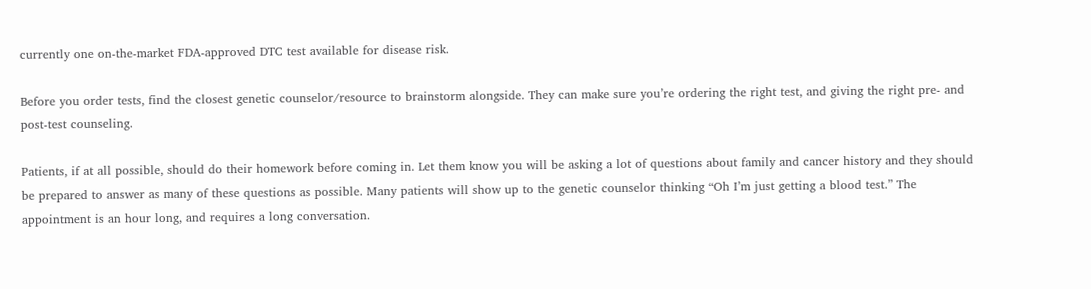currently one on-the-market FDA-approved DTC test available for disease risk.

Before you order tests, find the closest genetic counselor/resource to brainstorm alongside. They can make sure you’re ordering the right test, and giving the right pre- and post-test counseling.

Patients, if at all possible, should do their homework before coming in. Let them know you will be asking a lot of questions about family and cancer history and they should be prepared to answer as many of these questions as possible. Many patients will show up to the genetic counselor thinking “Oh I’m just getting a blood test.” The appointment is an hour long, and requires a long conversation.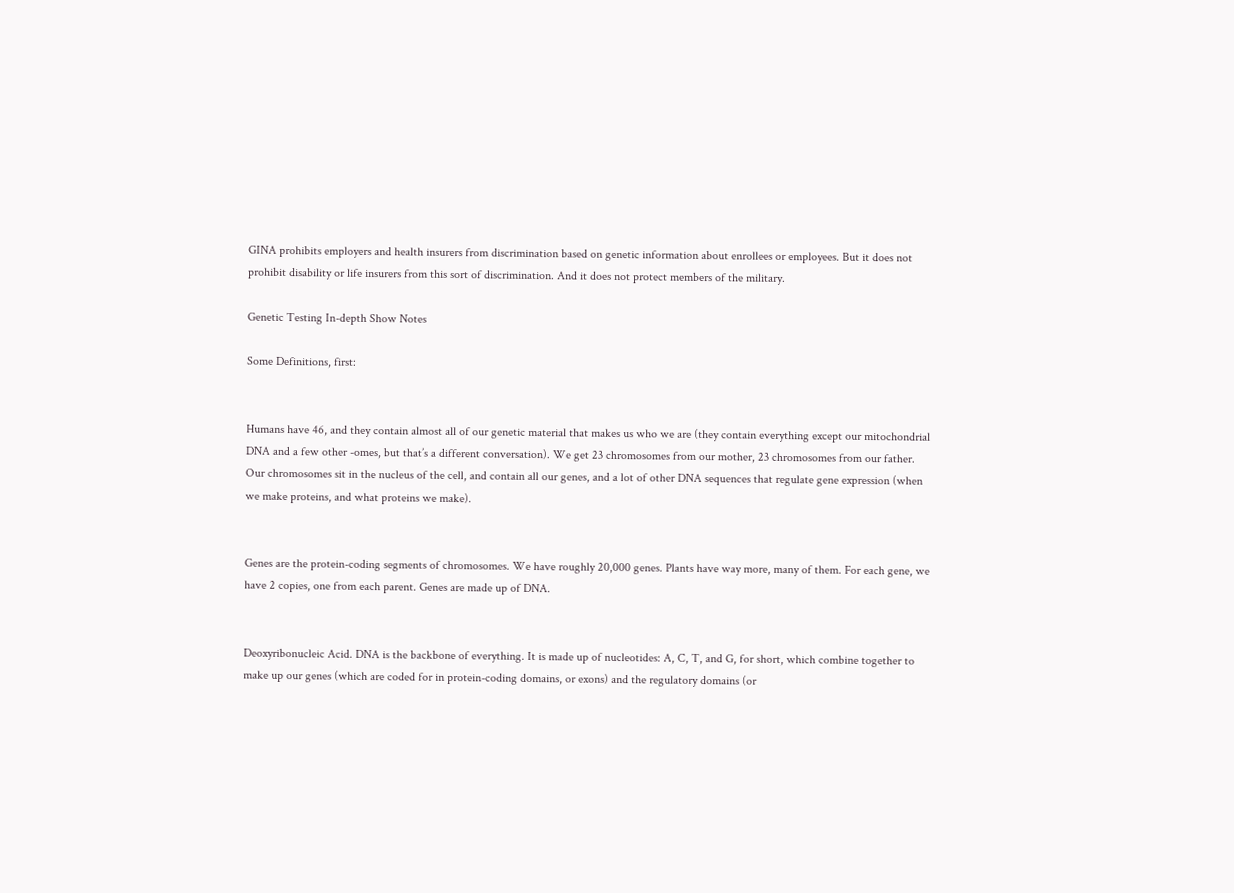GINA prohibits employers and health insurers from discrimination based on genetic information about enrollees or employees. But it does not prohibit disability or life insurers from this sort of discrimination. And it does not protect members of the military.

Genetic Testing In-depth Show Notes

Some Definitions, first:


Humans have 46, and they contain almost all of our genetic material that makes us who we are (they contain everything except our mitochondrial DNA and a few other -omes, but that’s a different conversation). We get 23 chromosomes from our mother, 23 chromosomes from our father.  Our chromosomes sit in the nucleus of the cell, and contain all our genes, and a lot of other DNA sequences that regulate gene expression (when we make proteins, and what proteins we make).


Genes are the protein-coding segments of chromosomes. We have roughly 20,000 genes. Plants have way more, many of them. For each gene, we have 2 copies, one from each parent. Genes are made up of DNA.


Deoxyribonucleic Acid. DNA is the backbone of everything. It is made up of nucleotides: A, C, T, and G, for short, which combine together to make up our genes (which are coded for in protein-coding domains, or exons) and the regulatory domains (or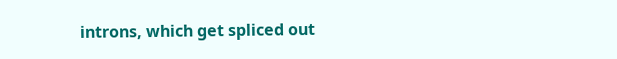introns, which get spliced out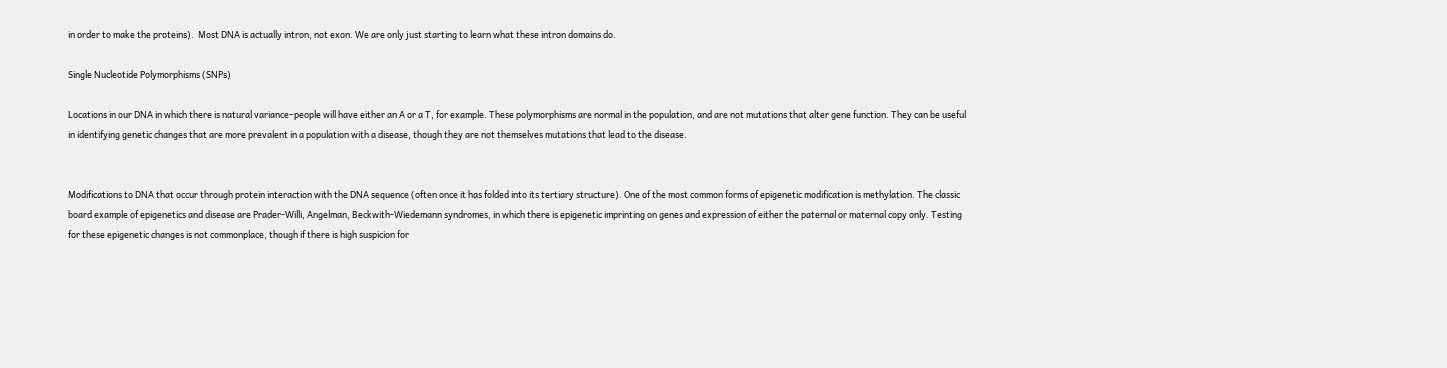in order to make the proteins).  Most DNA is actually intron, not exon. We are only just starting to learn what these intron domains do.

Single Nucleotide Polymorphisms (SNPs)

Locations in our DNA in which there is natural variance–people will have either an A or a T, for example. These polymorphisms are normal in the population, and are not mutations that alter gene function. They can be useful in identifying genetic changes that are more prevalent in a population with a disease, though they are not themselves mutations that lead to the disease.


Modifications to DNA that occur through protein interaction with the DNA sequence (often once it has folded into its tertiary structure). One of the most common forms of epigenetic modification is methylation. The classic board example of epigenetics and disease are Prader-Willi, Angelman, Beckwith-Wiedemann syndromes, in which there is epigenetic imprinting on genes and expression of either the paternal or maternal copy only. Testing for these epigenetic changes is not commonplace, though if there is high suspicion for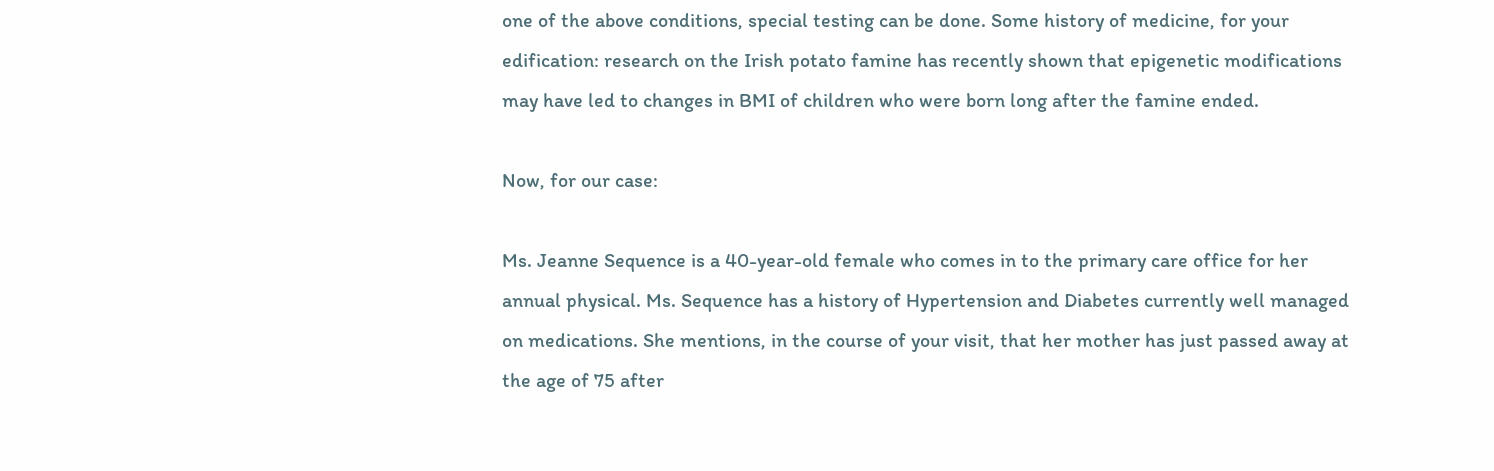one of the above conditions, special testing can be done. Some history of medicine, for your edification: research on the Irish potato famine has recently shown that epigenetic modifications may have led to changes in BMI of children who were born long after the famine ended.

Now, for our case:

Ms. Jeanne Sequence is a 40-year-old female who comes in to the primary care office for her annual physical. Ms. Sequence has a history of Hypertension and Diabetes currently well managed on medications. She mentions, in the course of your visit, that her mother has just passed away at the age of 75 after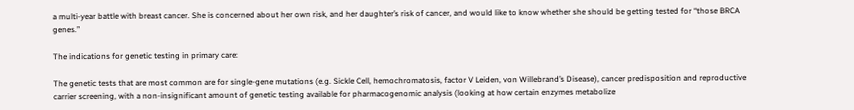a multi-year battle with breast cancer. She is concerned about her own risk, and her daughter’s risk of cancer, and would like to know whether she should be getting tested for “those BRCA genes.”

The indications for genetic testing in primary care:

The genetic tests that are most common are for single-gene mutations (e.g. Sickle Cell, hemochromatosis, factor V Leiden, von Willebrand’s Disease), cancer predisposition and reproductive carrier screening, with a non-insignificant amount of genetic testing available for pharmacogenomic analysis (looking at how certain enzymes metabolize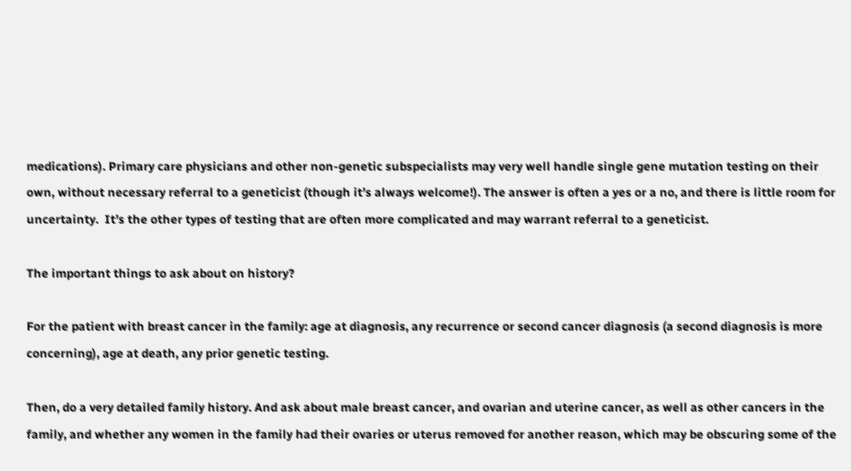medications). Primary care physicians and other non-genetic subspecialists may very well handle single gene mutation testing on their own, without necessary referral to a geneticist (though it’s always welcome!). The answer is often a yes or a no, and there is little room for uncertainty.  It’s the other types of testing that are often more complicated and may warrant referral to a geneticist.

The important things to ask about on history?

For the patient with breast cancer in the family: age at diagnosis, any recurrence or second cancer diagnosis (a second diagnosis is more concerning), age at death, any prior genetic testing.

Then, do a very detailed family history. And ask about male breast cancer, and ovarian and uterine cancer, as well as other cancers in the family, and whether any women in the family had their ovaries or uterus removed for another reason, which may be obscuring some of the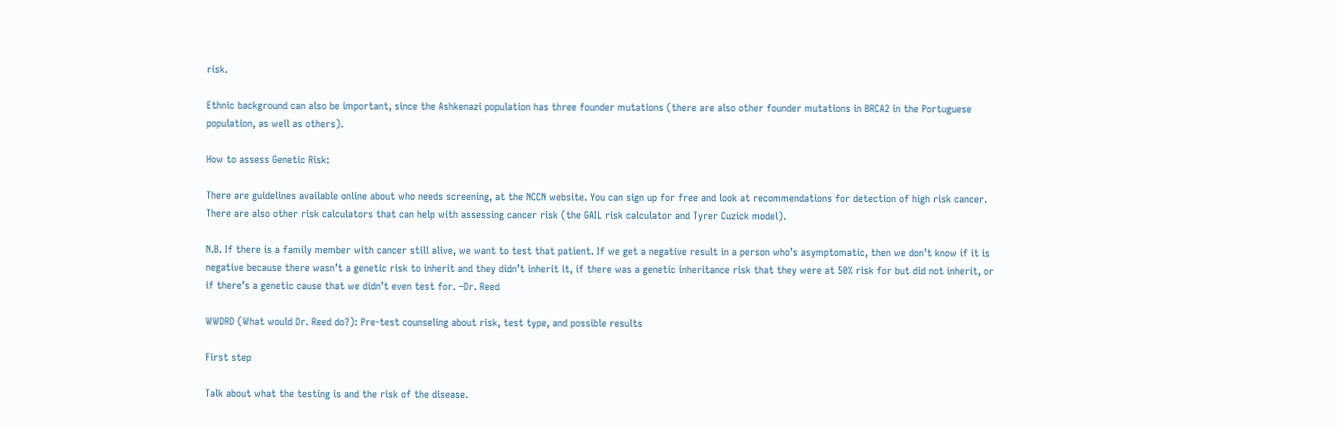risk.

Ethnic background can also be important, since the Ashkenazi population has three founder mutations (there are also other founder mutations in BRCA2 in the Portuguese population, as well as others).

How to assess Genetic Risk:

There are guidelines available online about who needs screening, at the NCCN website. You can sign up for free and look at recommendations for detection of high risk cancer. There are also other risk calculators that can help with assessing cancer risk (the GAIL risk calculator and Tyrer Cuzick model).

N.B. If there is a family member with cancer still alive, we want to test that patient. If we get a negative result in a person who’s asymptomatic, then we don’t know if it is negative because there wasn’t a genetic risk to inherit and they didn’t inherit it, if there was a genetic inheritance risk that they were at 50% risk for but did not inherit, or if there’s a genetic cause that we didn’t even test for. –Dr. Reed

WWDRD (What would Dr. Reed do?): Pre-test counseling about risk, test type, and possible results

First step

Talk about what the testing is and the risk of the disease.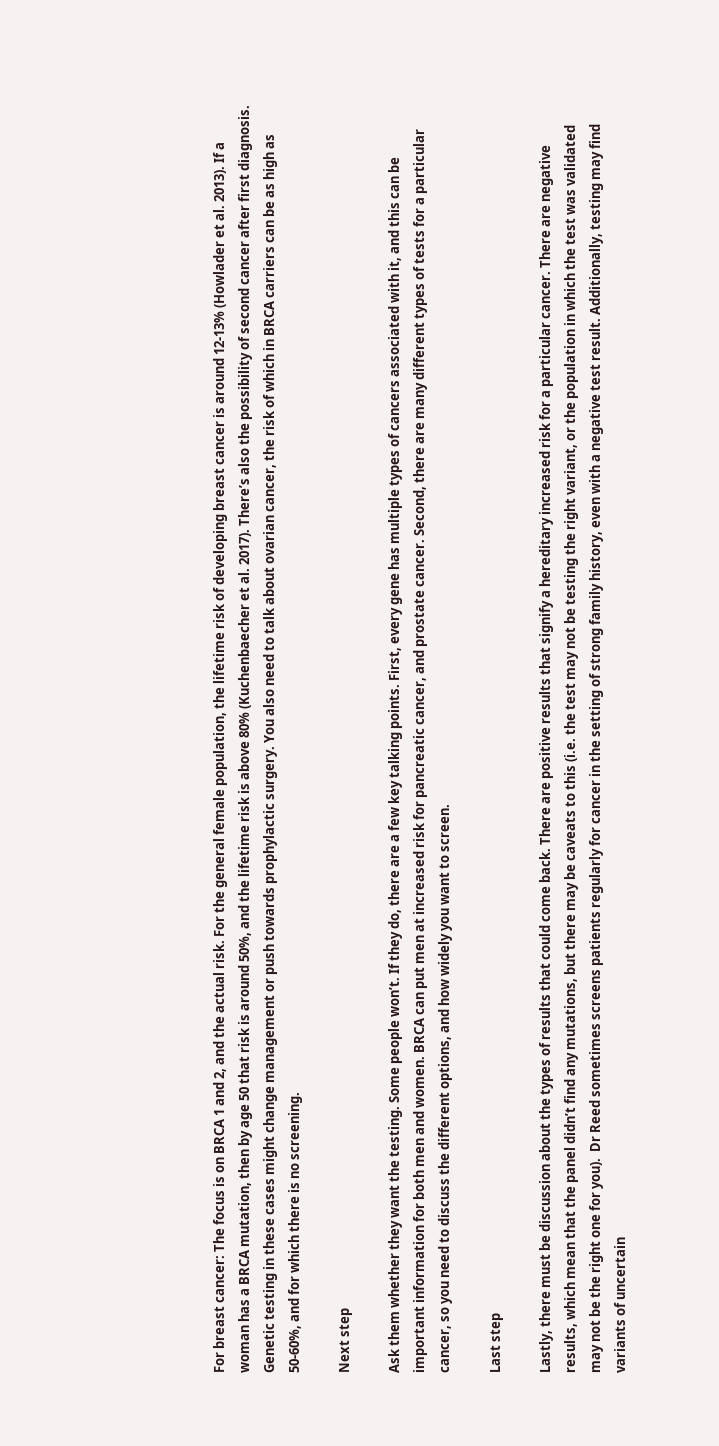For breast cancer: The focus is on BRCA 1 and 2, and the actual risk. For the general female population, the lifetime risk of developing breast cancer is around 12-13% (Howlader et al. 2013). If a woman has a BRCA mutation, then by age 50 that risk is around 50%, and the lifetime risk is above 80% (Kuchenbaecher et al. 2017). There’s also the possibility of second cancer after first diagnosis. Genetic testing in these cases might change management or push towards prophylactic surgery. You also need to talk about ovarian cancer, the risk of which in BRCA carriers can be as high as 50-60%, and for which there is no screening.

Next step

Ask them whether they want the testing. Some people won’t. If they do, there are a few key talking points. First, every gene has multiple types of cancers associated with it, and this can be important information for both men and women. BRCA can put men at increased risk for pancreatic cancer, and prostate cancer. Second, there are many different types of tests for a particular cancer, so you need to discuss the different options, and how widely you want to screen.

Last step

Lastly, there must be discussion about the types of results that could come back. There are positive results that signify a hereditary increased risk for a particular cancer. There are negative results, which mean that the panel didn’t find any mutations, but there may be caveats to this (i.e. the test may not be testing the right variant, or the population in which the test was validated may not be the right one for you).  Dr Reed sometimes screens patients regularly for cancer in the setting of strong family history, even with a negative test result. Additionally, testing may find variants of uncertain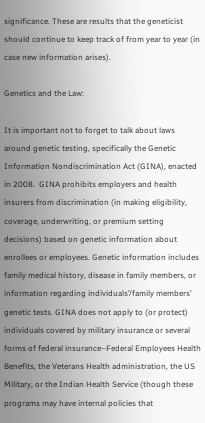significance. These are results that the geneticist should continue to keep track of from year to year (in case new information arises).

Genetics and the Law:

It is important not to forget to talk about laws around genetic testing, specifically the Genetic Information Nondiscrimination Act (GINA), enacted in 2008.  GINA prohibits employers and health insurers from discrimination (in making eligibility, coverage, underwriting, or premium setting decisions) based on genetic information about enrollees or employees. Genetic information includes family medical history, disease in family members, or information regarding individuals’/family members’ genetic tests. GINA does not apply to (or protect) individuals covered by military insurance or several forms of federal insurance–Federal Employees Health Benefits, the Veterans Health administration, the US Military, or the Indian Health Service (though these programs may have internal policies that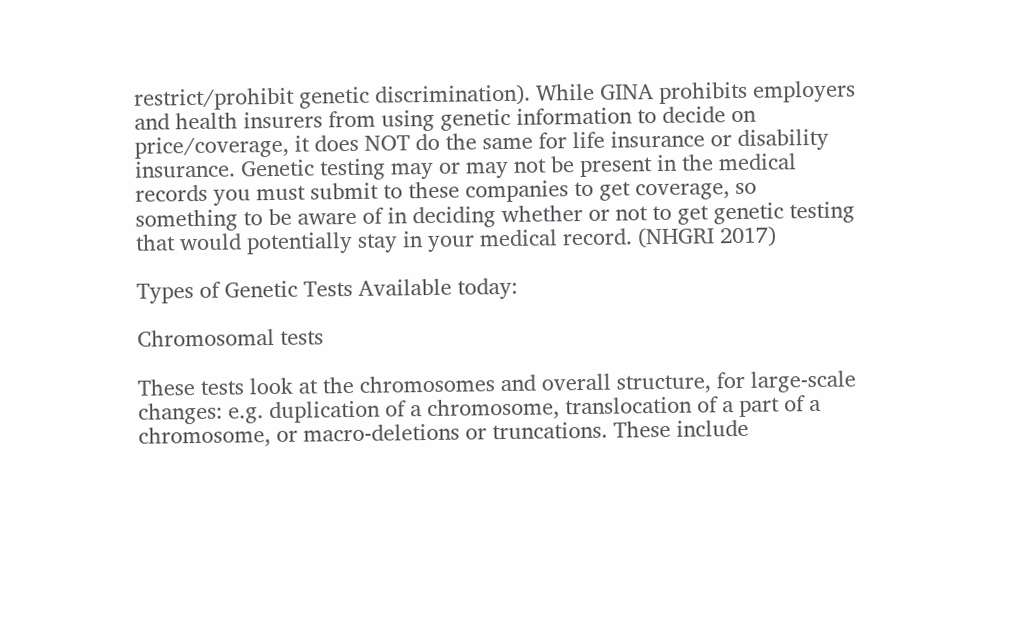restrict/prohibit genetic discrimination). While GINA prohibits employers and health insurers from using genetic information to decide on price/coverage, it does NOT do the same for life insurance or disability insurance. Genetic testing may or may not be present in the medical records you must submit to these companies to get coverage, so something to be aware of in deciding whether or not to get genetic testing that would potentially stay in your medical record. (NHGRI 2017)

Types of Genetic Tests Available today:

Chromosomal tests

These tests look at the chromosomes and overall structure, for large-scale changes: e.g. duplication of a chromosome, translocation of a part of a chromosome, or macro-deletions or truncations. These include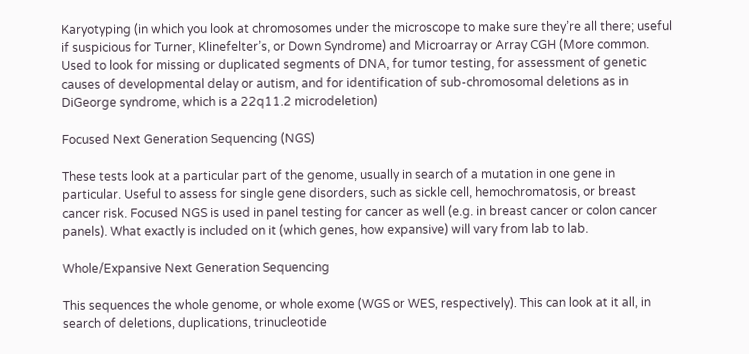Karyotyping (in which you look at chromosomes under the microscope to make sure they’re all there; useful if suspicious for Turner, Klinefelter’s, or Down Syndrome) and Microarray or Array CGH (More common. Used to look for missing or duplicated segments of DNA, for tumor testing, for assessment of genetic causes of developmental delay or autism, and for identification of sub-chromosomal deletions as in DiGeorge syndrome, which is a 22q11.2 microdeletion)

Focused Next Generation Sequencing (NGS)

These tests look at a particular part of the genome, usually in search of a mutation in one gene in particular. Useful to assess for single gene disorders, such as sickle cell, hemochromatosis, or breast cancer risk. Focused NGS is used in panel testing for cancer as well (e.g. in breast cancer or colon cancer panels). What exactly is included on it (which genes, how expansive) will vary from lab to lab.

Whole/Expansive Next Generation Sequencing

This sequences the whole genome, or whole exome (WGS or WES, respectively). This can look at it all, in search of deletions, duplications, trinucleotide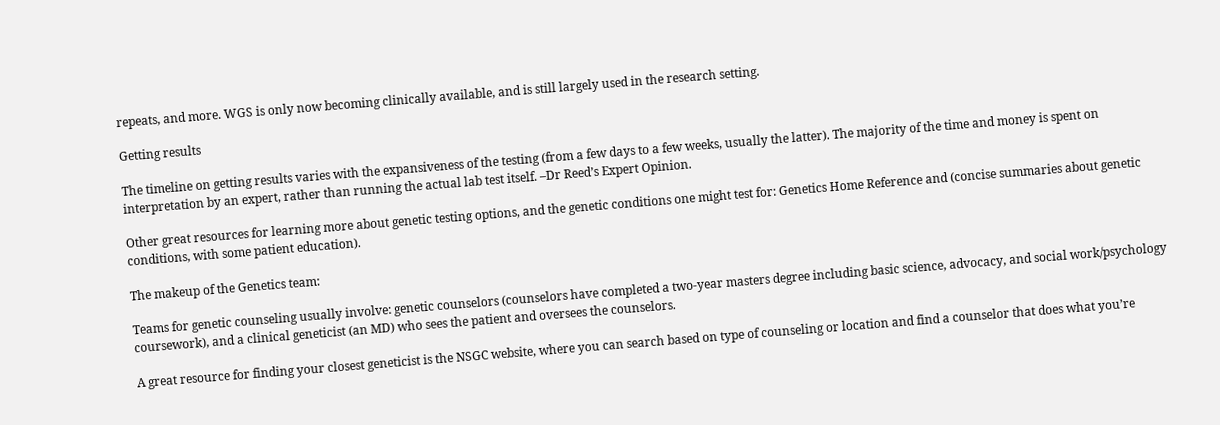repeats, and more. WGS is only now becoming clinically available, and is still largely used in the research setting.

Getting results

The timeline on getting results varies with the expansiveness of the testing (from a few days to a few weeks, usually the latter). The majority of the time and money is spent on interpretation by an expert, rather than running the actual lab test itself. –Dr Reed’s Expert Opinion.

Other great resources for learning more about genetic testing options, and the genetic conditions one might test for: Genetics Home Reference and (concise summaries about genetic conditions, with some patient education).

The makeup of the Genetics team:

Teams for genetic counseling usually involve: genetic counselors (counselors have completed a two-year masters degree including basic science, advocacy, and social work/psychology coursework), and a clinical geneticist (an MD) who sees the patient and oversees the counselors.

A great resource for finding your closest geneticist is the NSGC website, where you can search based on type of counseling or location and find a counselor that does what you’re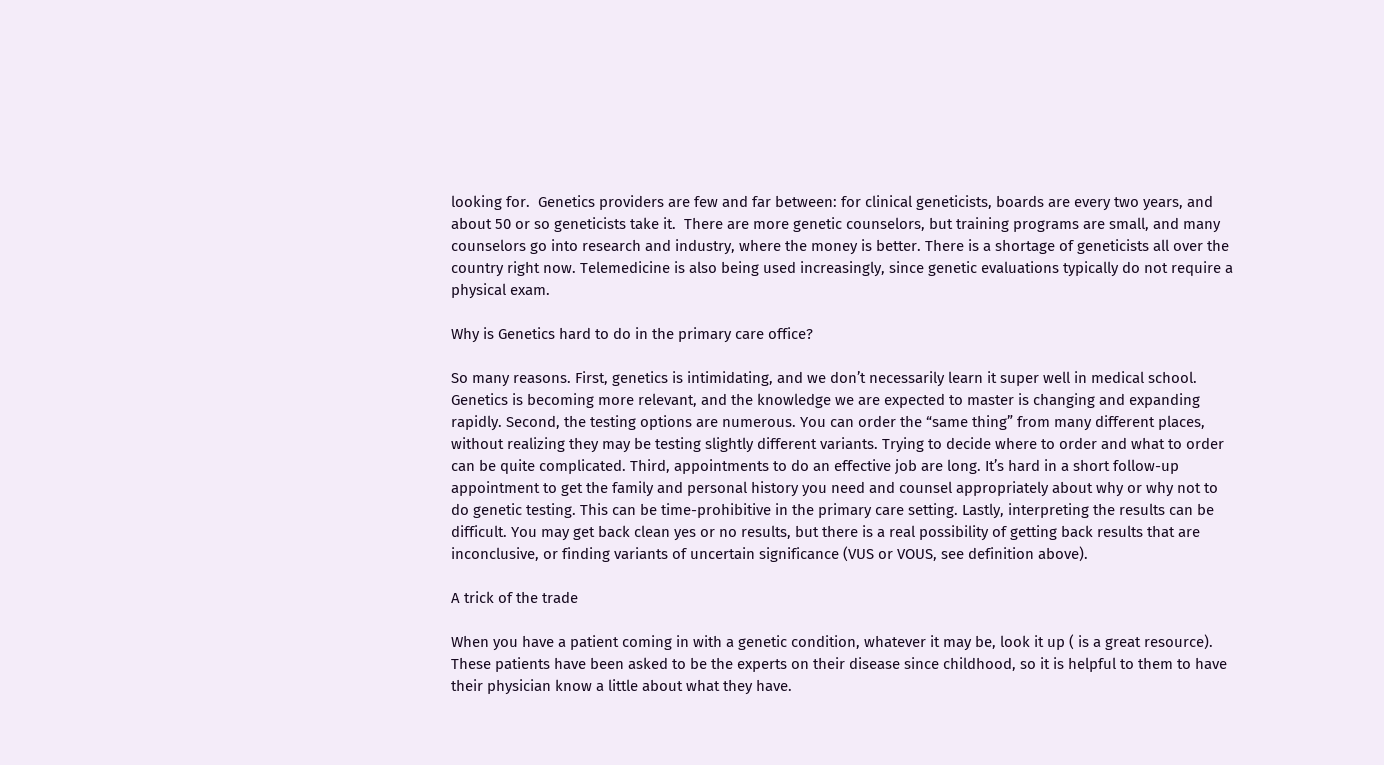looking for.  Genetics providers are few and far between: for clinical geneticists, boards are every two years, and about 50 or so geneticists take it.  There are more genetic counselors, but training programs are small, and many counselors go into research and industry, where the money is better. There is a shortage of geneticists all over the country right now. Telemedicine is also being used increasingly, since genetic evaluations typically do not require a physical exam.

Why is Genetics hard to do in the primary care office?

So many reasons. First, genetics is intimidating, and we don’t necessarily learn it super well in medical school. Genetics is becoming more relevant, and the knowledge we are expected to master is changing and expanding rapidly. Second, the testing options are numerous. You can order the “same thing” from many different places, without realizing they may be testing slightly different variants. Trying to decide where to order and what to order can be quite complicated. Third, appointments to do an effective job are long. It’s hard in a short follow-up appointment to get the family and personal history you need and counsel appropriately about why or why not to do genetic testing. This can be time-prohibitive in the primary care setting. Lastly, interpreting the results can be difficult. You may get back clean yes or no results, but there is a real possibility of getting back results that are inconclusive, or finding variants of uncertain significance (VUS or VOUS, see definition above).

A trick of the trade

When you have a patient coming in with a genetic condition, whatever it may be, look it up ( is a great resource). These patients have been asked to be the experts on their disease since childhood, so it is helpful to them to have their physician know a little about what they have.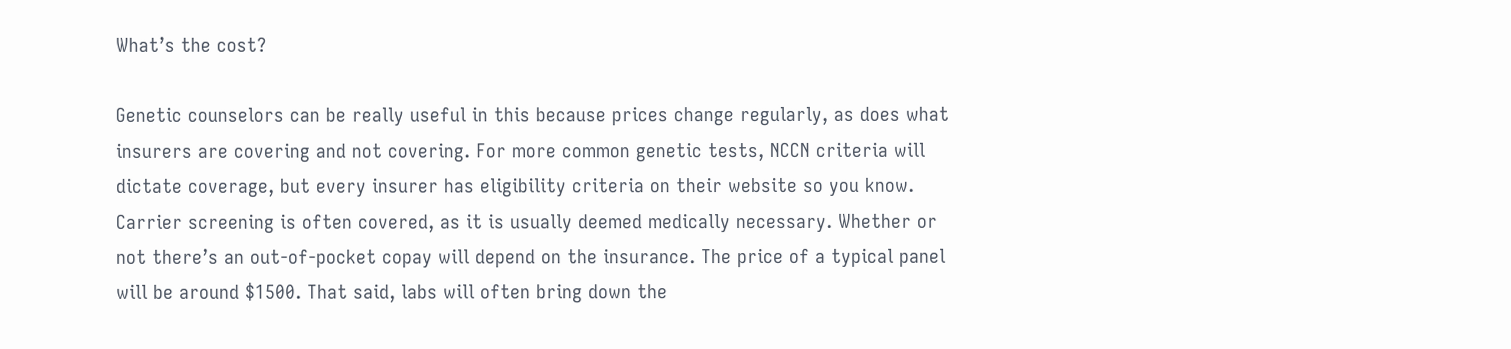What’s the cost?

Genetic counselors can be really useful in this because prices change regularly, as does what insurers are covering and not covering. For more common genetic tests, NCCN criteria will dictate coverage, but every insurer has eligibility criteria on their website so you know. Carrier screening is often covered, as it is usually deemed medically necessary. Whether or not there’s an out-of-pocket copay will depend on the insurance. The price of a typical panel will be around $1500. That said, labs will often bring down the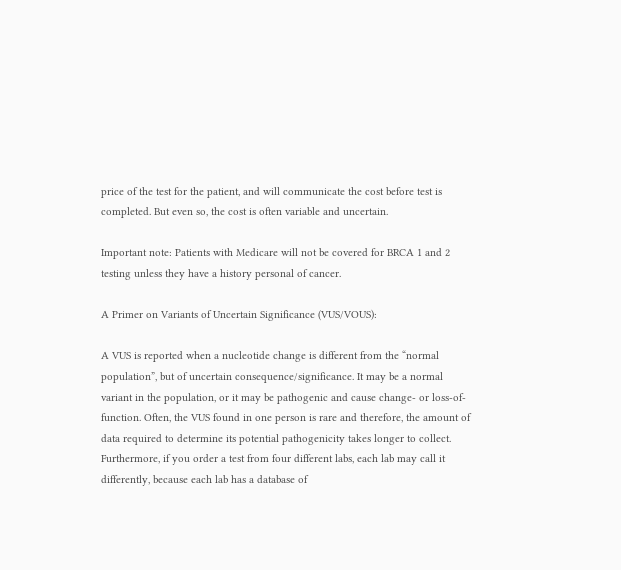price of the test for the patient, and will communicate the cost before test is completed. But even so, the cost is often variable and uncertain.

Important note: Patients with Medicare will not be covered for BRCA 1 and 2 testing unless they have a history personal of cancer.

A Primer on Variants of Uncertain Significance (VUS/VOUS):

A VUS is reported when a nucleotide change is different from the “normal population”, but of uncertain consequence/significance. It may be a normal variant in the population, or it may be pathogenic and cause change- or loss-of-function. Often, the VUS found in one person is rare and therefore, the amount of data required to determine its potential pathogenicity takes longer to collect.  Furthermore, if you order a test from four different labs, each lab may call it differently, because each lab has a database of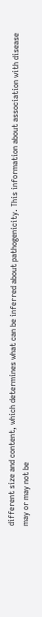different size and content, which determines what can be inferred about pathogenicity. This information about association with disease may or may not be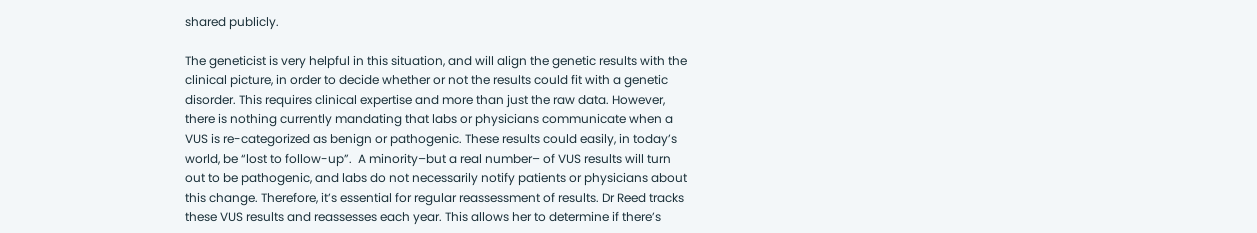shared publicly.

The geneticist is very helpful in this situation, and will align the genetic results with the clinical picture, in order to decide whether or not the results could fit with a genetic disorder. This requires clinical expertise and more than just the raw data. However, there is nothing currently mandating that labs or physicians communicate when a VUS is re-categorized as benign or pathogenic. These results could easily, in today’s world, be “lost to follow-up”.  A minority–but a real number– of VUS results will turn out to be pathogenic, and labs do not necessarily notify patients or physicians about this change. Therefore, it’s essential for regular reassessment of results. Dr Reed tracks these VUS results and reassesses each year. This allows her to determine if there’s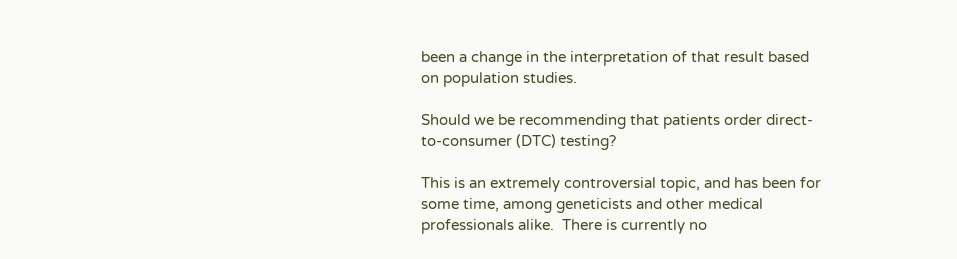been a change in the interpretation of that result based on population studies.

Should we be recommending that patients order direct-to-consumer (DTC) testing?

This is an extremely controversial topic, and has been for some time, among geneticists and other medical professionals alike.  There is currently no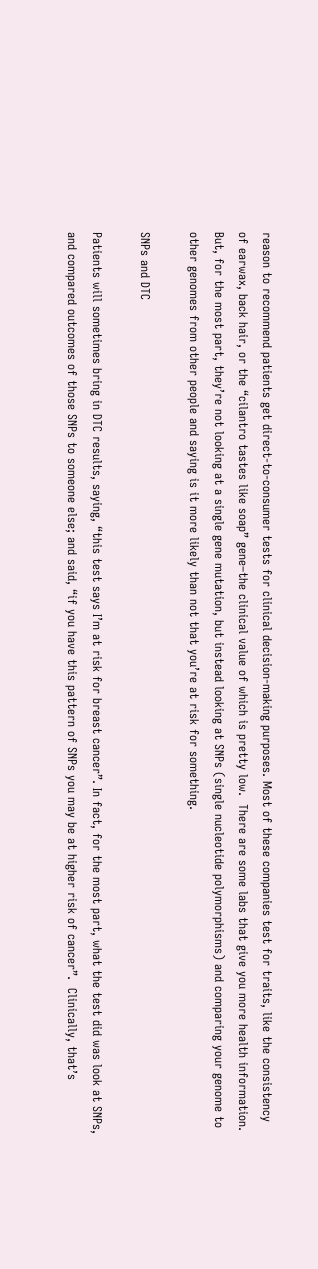reason to recommend patients get direct-to-consumer tests for clinical decision-making purposes. Most of these companies test for traits, like the consistency of earwax, back hair, or the “cilantro tastes like soap” gene–the clinical value of which is pretty low.  There are some labs that give you more health information. But, for the most part, they’re not looking at a single gene mutation, but instead looking at SNPs (single nucleotide polymorphisms) and comparing your genome to other genomes from other people and saying is it more likely than not that you’re at risk for something.

SNPs and DTC

Patients will sometimes bring in DTC results, saying, “this test says I’m at risk for breast cancer”. In fact, for the most part, what the test did was look at SNPs, and compared outcomes of those SNPs to someone else; and said, “if you have this pattern of SNPs you may be at higher risk of cancer”.  Clinically, that’s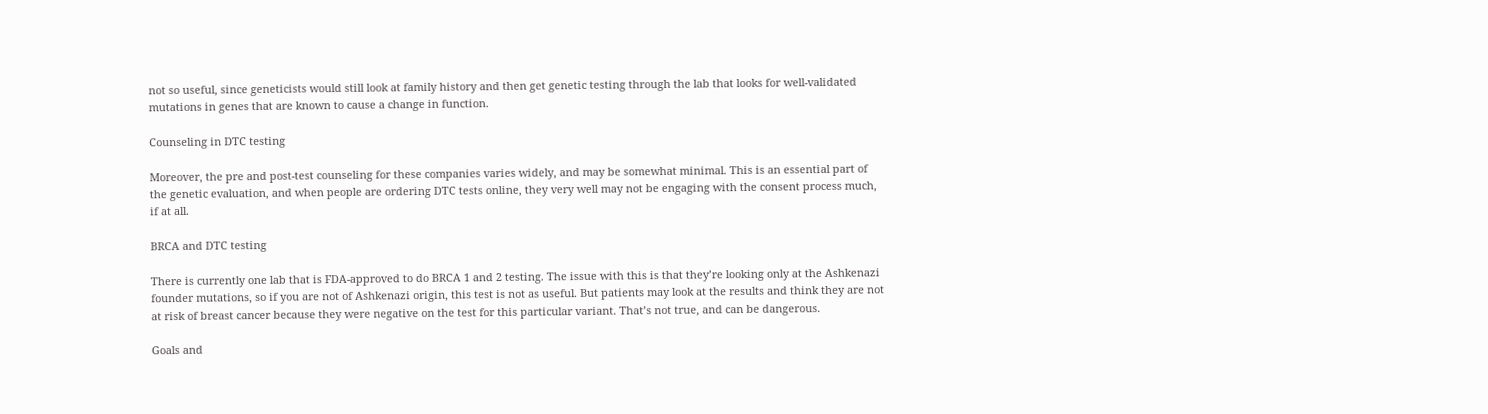not so useful, since geneticists would still look at family history and then get genetic testing through the lab that looks for well-validated mutations in genes that are known to cause a change in function.

Counseling in DTC testing

Moreover, the pre and post-test counseling for these companies varies widely, and may be somewhat minimal. This is an essential part of the genetic evaluation, and when people are ordering DTC tests online, they very well may not be engaging with the consent process much, if at all.

BRCA and DTC testing

There is currently one lab that is FDA-approved to do BRCA 1 and 2 testing. The issue with this is that they’re looking only at the Ashkenazi founder mutations, so if you are not of Ashkenazi origin, this test is not as useful. But patients may look at the results and think they are not at risk of breast cancer because they were negative on the test for this particular variant. That’s not true, and can be dangerous.

Goals and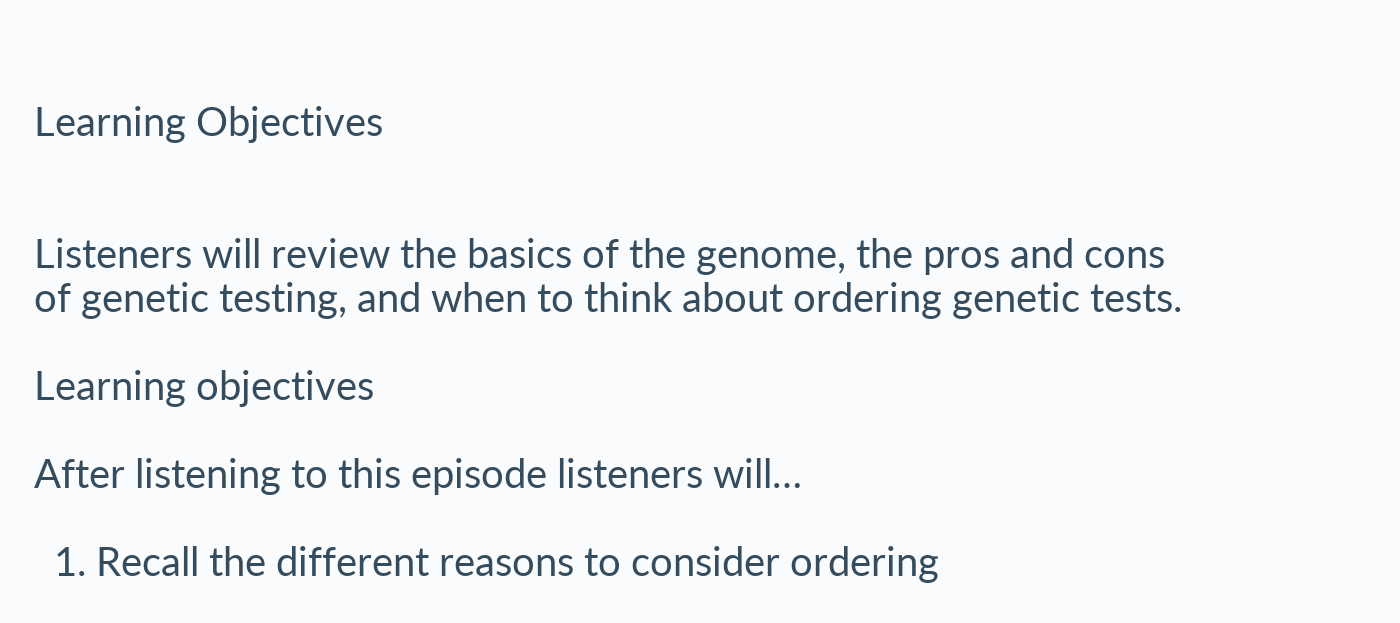Learning Objectives


Listeners will review the basics of the genome, the pros and cons of genetic testing, and when to think about ordering genetic tests.

Learning objectives

After listening to this episode listeners will…

  1. Recall the different reasons to consider ordering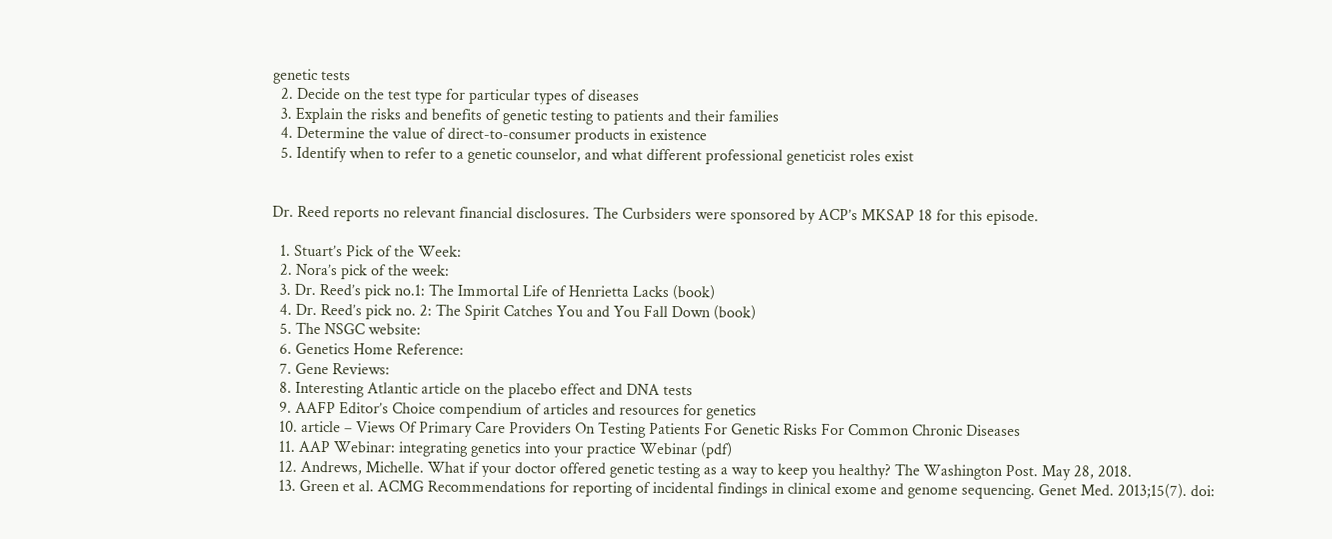genetic tests
  2. Decide on the test type for particular types of diseases
  3. Explain the risks and benefits of genetic testing to patients and their families
  4. Determine the value of direct-to-consumer products in existence
  5. Identify when to refer to a genetic counselor, and what different professional geneticist roles exist


Dr. Reed reports no relevant financial disclosures. The Curbsiders were sponsored by ACP’s MKSAP 18 for this episode.

  1. Stuart’s Pick of the Week:
  2. Nora’s pick of the week:
  3. Dr. Reed’s pick no.1: The Immortal Life of Henrietta Lacks (book)
  4. Dr. Reed’s pick no. 2: The Spirit Catches You and You Fall Down (book)
  5. The NSGC website:
  6. Genetics Home Reference:
  7. Gene Reviews:
  8. Interesting Atlantic article on the placebo effect and DNA tests
  9. AAFP Editor’s Choice compendium of articles and resources for genetics
  10. article – Views Of Primary Care Providers On Testing Patients For Genetic Risks For Common Chronic Diseases
  11. AAP Webinar: integrating genetics into your practice Webinar (pdf)
  12. Andrews, Michelle. What if your doctor offered genetic testing as a way to keep you healthy? The Washington Post. May 28, 2018.
  13. Green et al. ACMG Recommendations for reporting of incidental findings in clinical exome and genome sequencing. Genet Med. 2013;15(7). doi: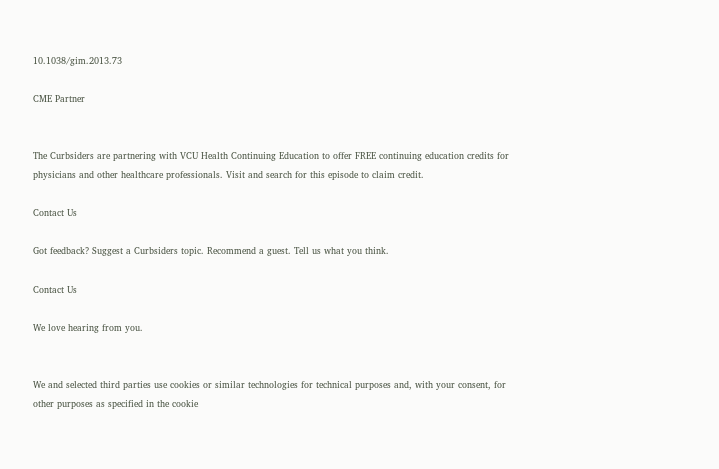10.1038/gim.2013.73

CME Partner


The Curbsiders are partnering with VCU Health Continuing Education to offer FREE continuing education credits for physicians and other healthcare professionals. Visit and search for this episode to claim credit.

Contact Us

Got feedback? Suggest a Curbsiders topic. Recommend a guest. Tell us what you think.

Contact Us

We love hearing from you.


We and selected third parties use cookies or similar technologies for technical purposes and, with your consent, for other purposes as specified in the cookie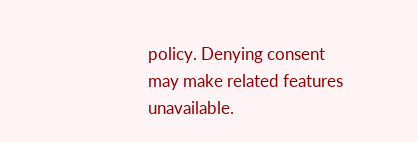policy. Denying consent may make related features unavailable.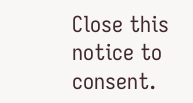Close this notice to consent.